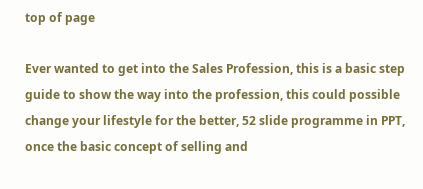top of page

Ever wanted to get into the Sales Profession, this is a basic step guide to show the way into the profession, this could possible change your lifestyle for the better, 52 slide programme in PPT, once the basic concept of selling and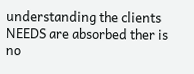understanding the clients NEEDS are absorbed ther is no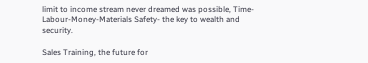limit to income stream never dreamed was possible, Time-Labour-Money-Materials Safety- the key to wealth and security.

Sales Training, the future for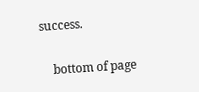success.

    bottom of page